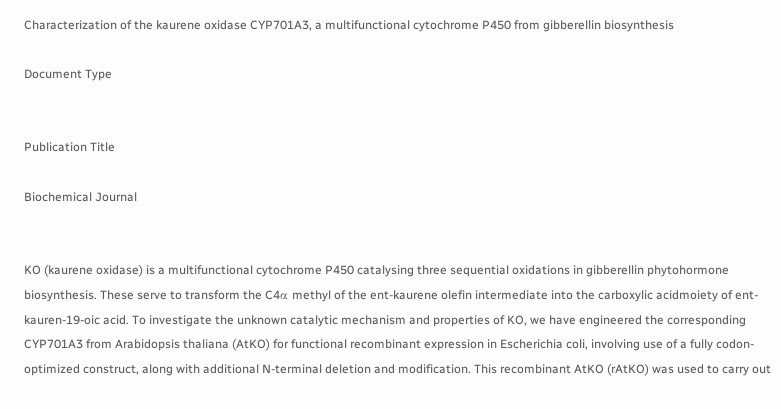Characterization of the kaurene oxidase CYP701A3, a multifunctional cytochrome P450 from gibberellin biosynthesis

Document Type


Publication Title

Biochemical Journal


KO (kaurene oxidase) is a multifunctional cytochrome P450 catalysing three sequential oxidations in gibberellin phytohormone biosynthesis. These serve to transform the C4α methyl of the ent-kaurene olefin intermediate into the carboxylic acidmoiety of ent-kauren-19-oic acid. To investigate the unknown catalytic mechanism and properties of KO, we have engineered the corresponding CYP701A3 from Arabidopsis thaliana (AtKO) for functional recombinant expression in Escherichia coli, involving use of a fully codon-optimized construct, along with additional N-terminal deletion and modification. This recombinant AtKO (rAtKO) was used to carry out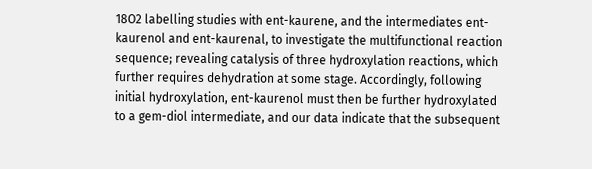18O2 labelling studies with ent-kaurene, and the intermediates ent-kaurenol and ent-kaurenal, to investigate the multifunctional reaction sequence; revealing catalysis of three hydroxylation reactions, which further requires dehydration at some stage. Accordingly, following initial hydroxylation, ent-kaurenol must then be further hydroxylated to a gem-diol intermediate, and our data indicate that the subsequent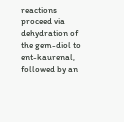reactions proceed via dehydration of the gem-diol to ent-kaurenal, followed by an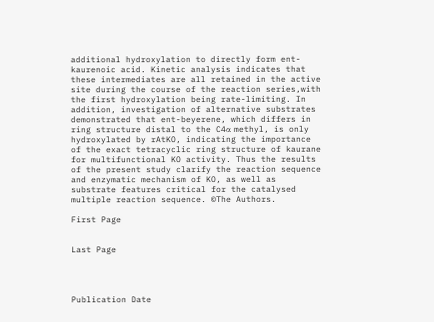additional hydroxylation to directly form ent-kaurenoic acid. Kinetic analysis indicates that these intermediates are all retained in the active site during the course of the reaction series,with the first hydroxylation being rate-limiting. In addition, investigation of alternative substrates demonstrated that ent-beyerene, which differs in ring structure distal to the C4α methyl, is only hydroxylated by rAtKO, indicating the importance of the exact tetracyclic ring structure of kaurane for multifunctional KO activity. Thus the results of the present study clarify the reaction sequence and enzymatic mechanism of KO, as well as substrate features critical for the catalysed multiple reaction sequence. ©The Authors.

First Page


Last Page




Publication Date